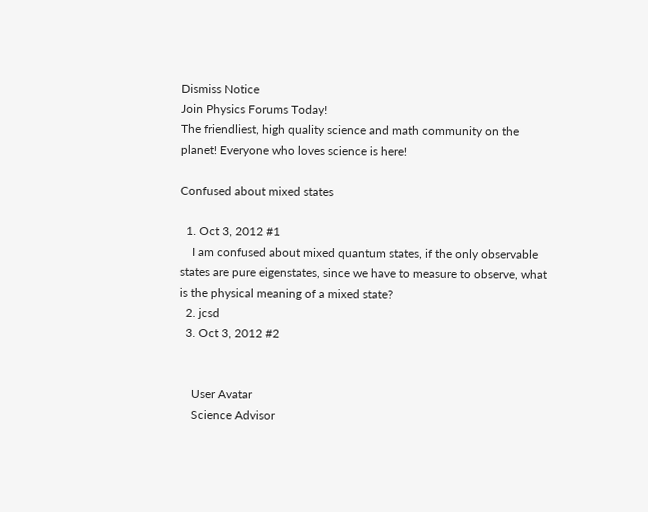Dismiss Notice
Join Physics Forums Today!
The friendliest, high quality science and math community on the planet! Everyone who loves science is here!

Confused about mixed states

  1. Oct 3, 2012 #1
    I am confused about mixed quantum states, if the only observable states are pure eigenstates, since we have to measure to observe, what is the physical meaning of a mixed state?
  2. jcsd
  3. Oct 3, 2012 #2


    User Avatar
    Science Advisor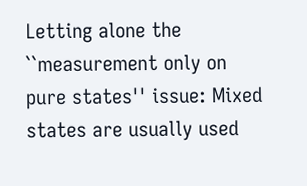Letting alone the ``measurement only on pure states'' issue: Mixed states are usually used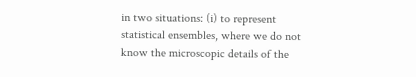in two situations: (i) to represent statistical ensembles, where we do not know the microscopic details of the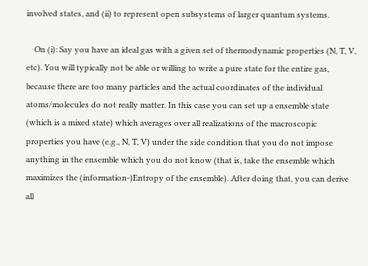involved states, and (ii) to represent open subsystems of larger quantum systems.

    On (i): Say you have an ideal gas with a given set of thermodynamic properties (N, T, V, etc). You will typically not be able or willing to write a pure state for the entire gas, because there are too many particles and the actual coordinates of the individual atoms/molecules do not really matter. In this case you can set up a ensemble state (which is a mixed state) which averages over all realizations of the macroscopic properties you have (e.g., N, T, V) under the side condition that you do not impose anything in the ensemble which you do not know (that is, take the ensemble which maximizes the (information-)Entropy of the ensemble). After doing that, you can derive all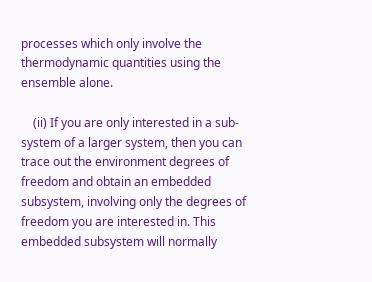processes which only involve the thermodynamic quantities using the ensemble alone.

    (ii) If you are only interested in a sub-system of a larger system, then you can trace out the environment degrees of freedom and obtain an embedded subsystem, involving only the degrees of freedom you are interested in. This embedded subsystem will normally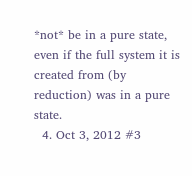*not* be in a pure state, even if the full system it is created from (by reduction) was in a pure state.
  4. Oct 3, 2012 #3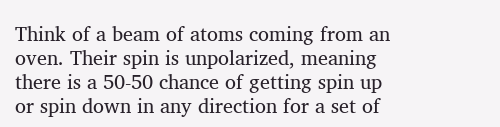Think of a beam of atoms coming from an oven. Their spin is unpolarized, meaning there is a 50-50 chance of getting spin up or spin down in any direction for a set of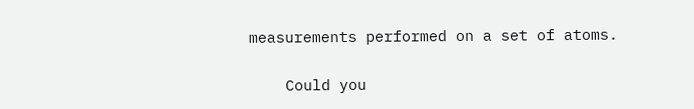measurements performed on a set of atoms.

    Could you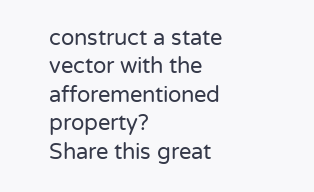construct a state vector with the afforementioned property?
Share this great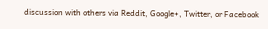discussion with others via Reddit, Google+, Twitter, or Facebook